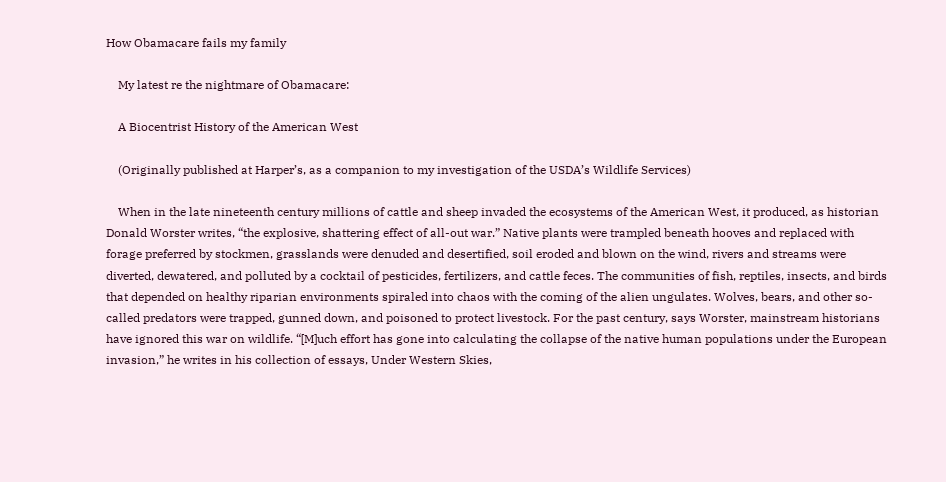How Obamacare fails my family

    My latest re the nightmare of Obamacare:

    A Biocentrist History of the American West

    (Originally published at Harper’s, as a companion to my investigation of the USDA’s Wildlife Services)

    When in the late nineteenth century millions of cattle and sheep invaded the ecosystems of the American West, it produced, as historian Donald Worster writes, “the explosive, shattering effect of all-out war.” Native plants were trampled beneath hooves and replaced with forage preferred by stockmen, grasslands were denuded and desertified, soil eroded and blown on the wind, rivers and streams were diverted, dewatered, and polluted by a cocktail of pesticides, fertilizers, and cattle feces. The communities of fish, reptiles, insects, and birds that depended on healthy riparian environments spiraled into chaos with the coming of the alien ungulates. Wolves, bears, and other so-called predators were trapped, gunned down, and poisoned to protect livestock. For the past century, says Worster, mainstream historians have ignored this war on wildlife. “[M]uch effort has gone into calculating the collapse of the native human populations under the European invasion,” he writes in his collection of essays, Under Western Skies,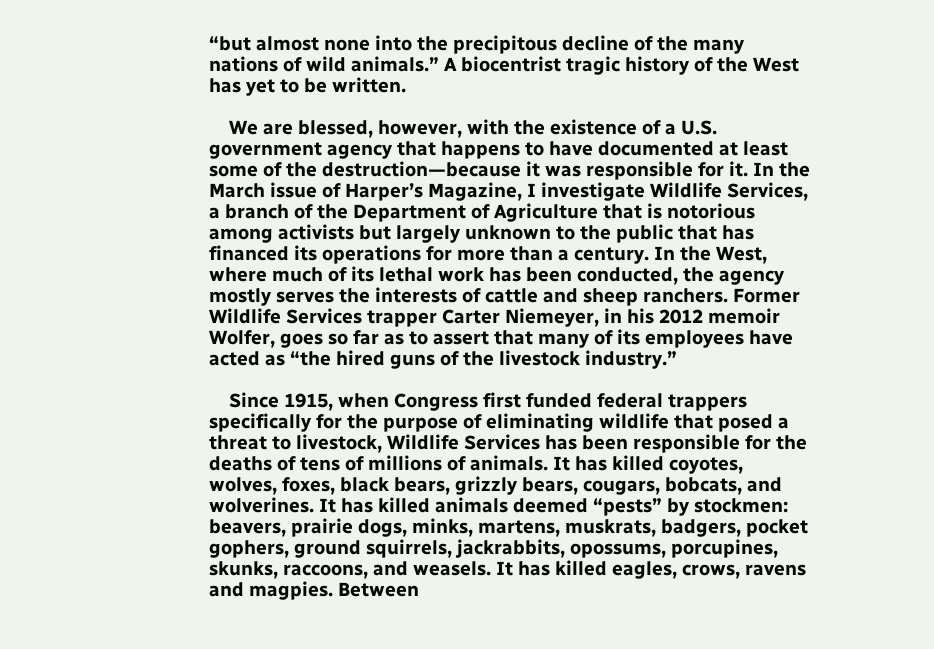“but almost none into the precipitous decline of the many nations of wild animals.” A biocentrist tragic history of the West has yet to be written.

    We are blessed, however, with the existence of a U.S. government agency that happens to have documented at least some of the destruction—because it was responsible for it. In the March issue of Harper’s Magazine, I investigate Wildlife Services, a branch of the Department of Agriculture that is notorious among activists but largely unknown to the public that has financed its operations for more than a century. In the West, where much of its lethal work has been conducted, the agency mostly serves the interests of cattle and sheep ranchers. Former Wildlife Services trapper Carter Niemeyer, in his 2012 memoir Wolfer, goes so far as to assert that many of its employees have acted as “the hired guns of the livestock industry.”

    Since 1915, when Congress first funded federal trappers specifically for the purpose of eliminating wildlife that posed a threat to livestock, Wildlife Services has been responsible for the deaths of tens of millions of animals. It has killed coyotes, wolves, foxes, black bears, grizzly bears, cougars, bobcats, and wolverines. It has killed animals deemed “pests” by stockmen: beavers, prairie dogs, minks, martens, muskrats, badgers, pocket gophers, ground squirrels, jackrabbits, opossums, porcupines, skunks, raccoons, and weasels. It has killed eagles, crows, ravens and magpies. Between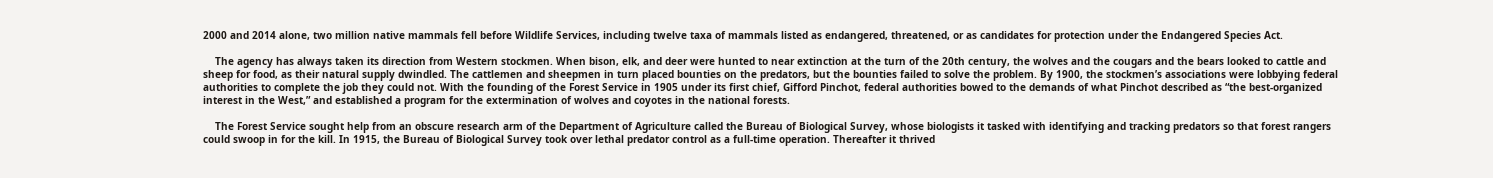2000 and 2014 alone, two million native mammals fell before Wildlife Services, including twelve taxa of mammals listed as endangered, threatened, or as candidates for protection under the Endangered Species Act.

    The agency has always taken its direction from Western stockmen. When bison, elk, and deer were hunted to near extinction at the turn of the 20th century, the wolves and the cougars and the bears looked to cattle and sheep for food, as their natural supply dwindled. The cattlemen and sheepmen in turn placed bounties on the predators, but the bounties failed to solve the problem. By 1900, the stockmen’s associations were lobbying federal authorities to complete the job they could not. With the founding of the Forest Service in 1905 under its first chief, Gifford Pinchot, federal authorities bowed to the demands of what Pinchot described as “the best-organized interest in the West,” and established a program for the extermination of wolves and coyotes in the national forests.

    The Forest Service sought help from an obscure research arm of the Department of Agriculture called the Bureau of Biological Survey, whose biologists it tasked with identifying and tracking predators so that forest rangers could swoop in for the kill. In 1915, the Bureau of Biological Survey took over lethal predator control as a full-time operation. Thereafter it thrived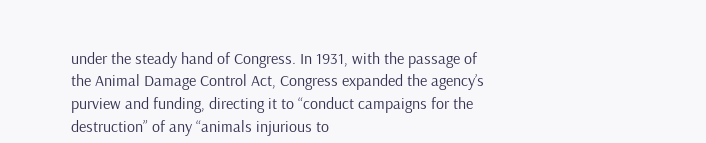under the steady hand of Congress. In 1931, with the passage of the Animal Damage Control Act, Congress expanded the agency’s purview and funding, directing it to “conduct campaigns for the destruction” of any “animals injurious to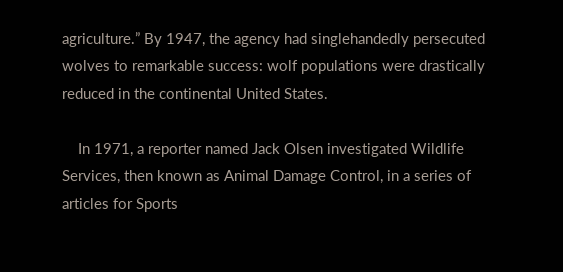agriculture.” By 1947, the agency had singlehandedly persecuted wolves to remarkable success: wolf populations were drastically reduced in the continental United States.

    In 1971, a reporter named Jack Olsen investigated Wildlife Services, then known as Animal Damage Control, in a series of articles for Sports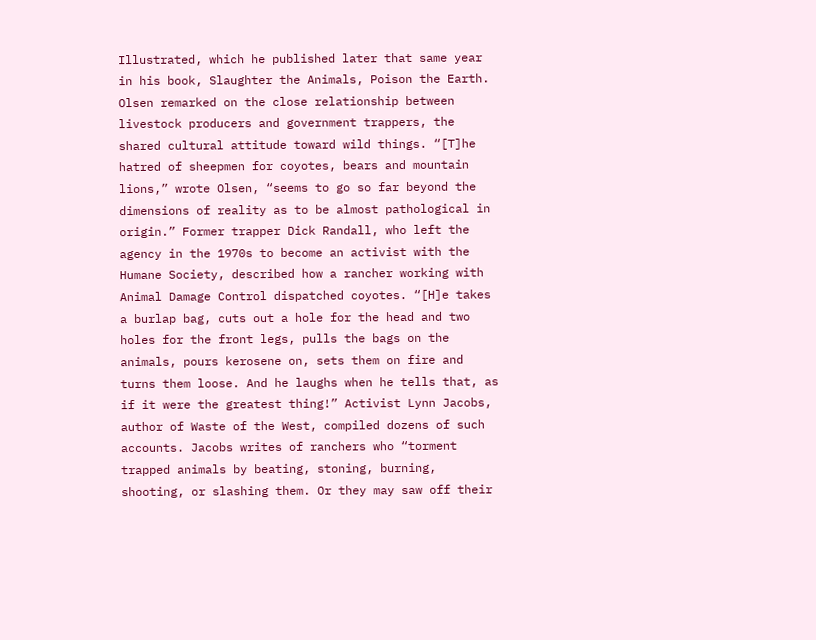Illustrated, which he published later that same year in his book, Slaughter the Animals, Poison the Earth. Olsen remarked on the close relationship between livestock producers and government trappers, the shared cultural attitude toward wild things. “[T]he hatred of sheepmen for coyotes, bears and mountain lions,” wrote Olsen, “seems to go so far beyond the dimensions of reality as to be almost pathological in origin.” Former trapper Dick Randall, who left the agency in the 1970s to become an activist with the Humane Society, described how a rancher working with Animal Damage Control dispatched coyotes. “[H]e takes a burlap bag, cuts out a hole for the head and two holes for the front legs, pulls the bags on the animals, pours kerosene on, sets them on fire and turns them loose. And he laughs when he tells that, as if it were the greatest thing!” Activist Lynn Jacobs, author of Waste of the West, compiled dozens of such accounts. Jacobs writes of ranchers who “torment trapped animals by beating, stoning, burning, shooting, or slashing them. Or they may saw off their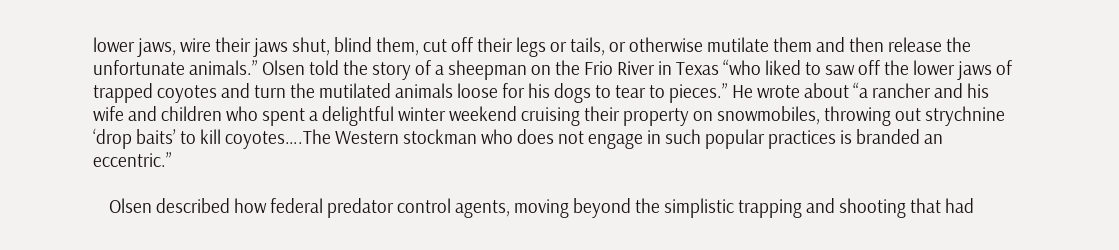lower jaws, wire their jaws shut, blind them, cut off their legs or tails, or otherwise mutilate them and then release the unfortunate animals.” Olsen told the story of a sheepman on the Frio River in Texas “who liked to saw off the lower jaws of trapped coyotes and turn the mutilated animals loose for his dogs to tear to pieces.” He wrote about “a rancher and his wife and children who spent a delightful winter weekend cruising their property on snowmobiles, throwing out strychnine ‘drop baits’ to kill coyotes….The Western stockman who does not engage in such popular practices is branded an eccentric.”

    Olsen described how federal predator control agents, moving beyond the simplistic trapping and shooting that had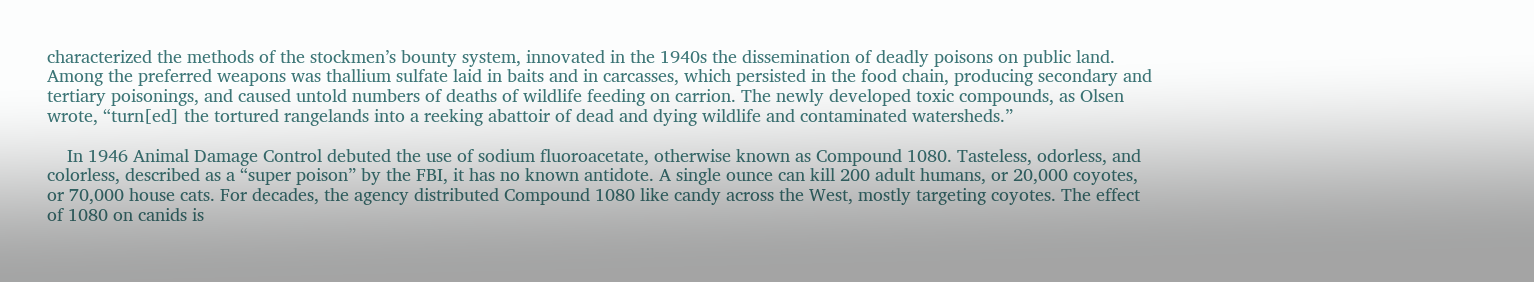characterized the methods of the stockmen’s bounty system, innovated in the 1940s the dissemination of deadly poisons on public land. Among the preferred weapons was thallium sulfate laid in baits and in carcasses, which persisted in the food chain, producing secondary and tertiary poisonings, and caused untold numbers of deaths of wildlife feeding on carrion. The newly developed toxic compounds, as Olsen wrote, “turn[ed] the tortured rangelands into a reeking abattoir of dead and dying wildlife and contaminated watersheds.”

    In 1946 Animal Damage Control debuted the use of sodium fluoroacetate, otherwise known as Compound 1080. Tasteless, odorless, and colorless, described as a “super poison” by the FBI, it has no known antidote. A single ounce can kill 200 adult humans, or 20,000 coyotes, or 70,000 house cats. For decades, the agency distributed Compound 1080 like candy across the West, mostly targeting coyotes. The effect of 1080 on canids is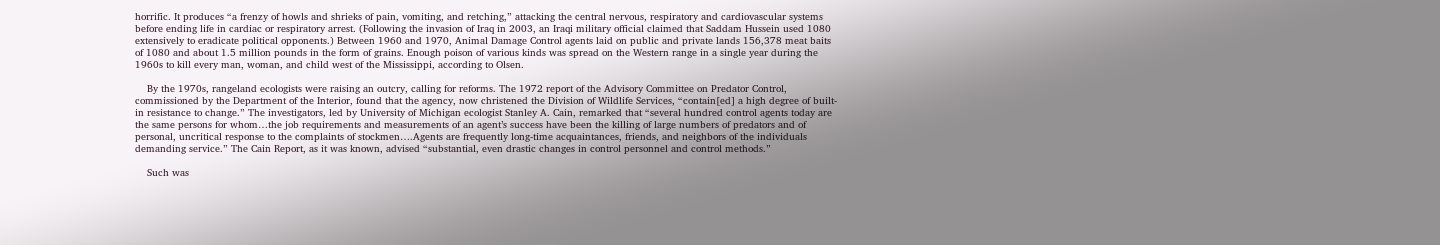horrific. It produces “a frenzy of howls and shrieks of pain, vomiting, and retching,” attacking the central nervous, respiratory and cardiovascular systems before ending life in cardiac or respiratory arrest. (Following the invasion of Iraq in 2003, an Iraqi military official claimed that Saddam Hussein used 1080 extensively to eradicate political opponents.) Between 1960 and 1970, Animal Damage Control agents laid on public and private lands 156,378 meat baits of 1080 and about 1.5 million pounds in the form of grains. Enough poison of various kinds was spread on the Western range in a single year during the 1960s to kill every man, woman, and child west of the Mississippi, according to Olsen.

    By the 1970s, rangeland ecologists were raising an outcry, calling for reforms. The 1972 report of the Advisory Committee on Predator Control, commissioned by the Department of the Interior, found that the agency, now christened the Division of Wildlife Services, “contain[ed] a high degree of built-in resistance to change.” The investigators, led by University of Michigan ecologist Stanley A. Cain, remarked that “several hundred control agents today are the same persons for whom…the job requirements and measurements of an agent’s success have been the killing of large numbers of predators and of personal, uncritical response to the complaints of stockmen….Agents are frequently long-time acquaintances, friends, and neighbors of the individuals demanding service.” The Cain Report, as it was known, advised “substantial, even drastic changes in control personnel and control methods.”

    Such was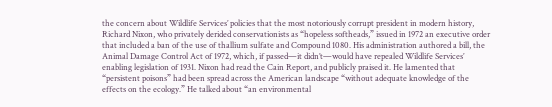the concern about Wildlife Services’ policies that the most notoriously corrupt president in modern history, Richard Nixon, who privately derided conservationists as “hopeless softheads,” issued in 1972 an executive order that included a ban of the use of thallium sulfate and Compound 1080. His administration authored a bill, the Animal Damage Control Act of 1972, which, if passed—it didn’t—would have repealed Wildlife Services’ enabling legislation of 1931. Nixon had read the Cain Report, and publicly praised it. He lamented that “persistent poisons” had been spread across the American landscape “without adequate knowledge of the effects on the ecology.” He talked about “an environmental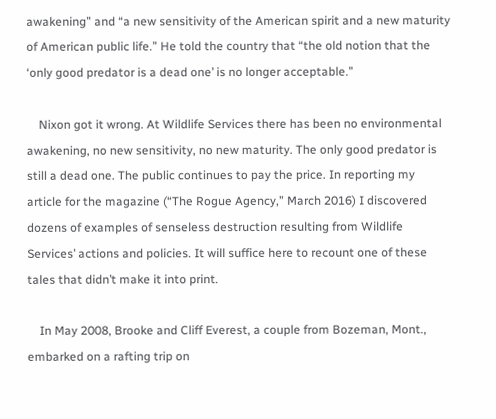awakening” and “a new sensitivity of the American spirit and a new maturity of American public life.” He told the country that “the old notion that the ‘only good predator is a dead one’ is no longer acceptable.”

    Nixon got it wrong. At Wildlife Services there has been no environmental awakening, no new sensitivity, no new maturity. The only good predator is still a dead one. The public continues to pay the price. In reporting my article for the magazine (“The Rogue Agency,” March 2016) I discovered dozens of examples of senseless destruction resulting from Wildlife Services’ actions and policies. It will suffice here to recount one of these tales that didn’t make it into print.

    In May 2008, Brooke and Cliff Everest, a couple from Bozeman, Mont., embarked on a rafting trip on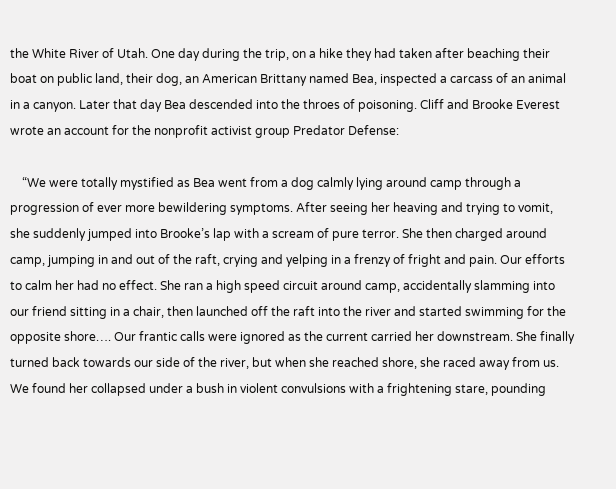the White River of Utah. One day during the trip, on a hike they had taken after beaching their boat on public land, their dog, an American Brittany named Bea, inspected a carcass of an animal in a canyon. Later that day Bea descended into the throes of poisoning. Cliff and Brooke Everest wrote an account for the nonprofit activist group Predator Defense:

    “We were totally mystified as Bea went from a dog calmly lying around camp through a progression of ever more bewildering symptoms. After seeing her heaving and trying to vomit, she suddenly jumped into Brooke’s lap with a scream of pure terror. She then charged around camp, jumping in and out of the raft, crying and yelping in a frenzy of fright and pain. Our efforts to calm her had no effect. She ran a high speed circuit around camp, accidentally slamming into our friend sitting in a chair, then launched off the raft into the river and started swimming for the opposite shore…. Our frantic calls were ignored as the current carried her downstream. She finally turned back towards our side of the river, but when she reached shore, she raced away from us. We found her collapsed under a bush in violent convulsions with a frightening stare, pounding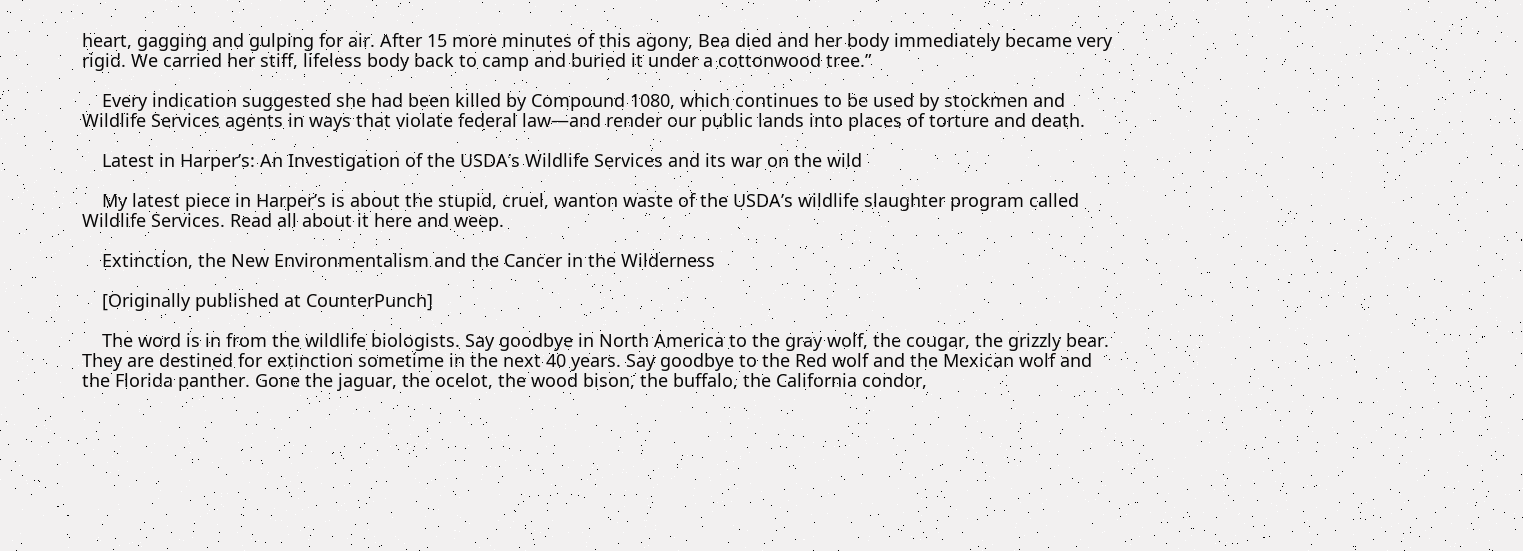heart, gagging and gulping for air. After 15 more minutes of this agony, Bea died and her body immediately became very rigid. We carried her stiff, lifeless body back to camp and buried it under a cottonwood tree.”

    Every indication suggested she had been killed by Compound 1080, which continues to be used by stockmen and Wildlife Services agents in ways that violate federal law—and render our public lands into places of torture and death.

    Latest in Harper’s: An Investigation of the USDA’s Wildlife Services and its war on the wild

    My latest piece in Harper’s is about the stupid, cruel, wanton waste of the USDA’s wildlife slaughter program called Wildlife Services. Read all about it here and weep.

    Extinction, the New Environmentalism and the Cancer in the Wilderness

    [Originally published at CounterPunch]

    The word is in from the wildlife biologists. Say goodbye in North America to the gray wolf, the cougar, the grizzly bear. They are destined for extinction sometime in the next 40 years. Say goodbye to the Red wolf and the Mexican wolf and the Florida panther. Gone the jaguar, the ocelot, the wood bison, the buffalo, the California condor,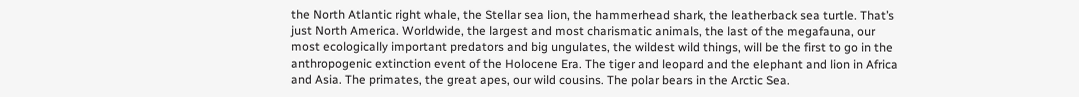the North Atlantic right whale, the Stellar sea lion, the hammerhead shark, the leatherback sea turtle. That’s just North America. Worldwide, the largest and most charismatic animals, the last of the megafauna, our most ecologically important predators and big ungulates, the wildest wild things, will be the first to go in the anthropogenic extinction event of the Holocene Era. The tiger and leopard and the elephant and lion in Africa and Asia. The primates, the great apes, our wild cousins. The polar bears in the Arctic Sea.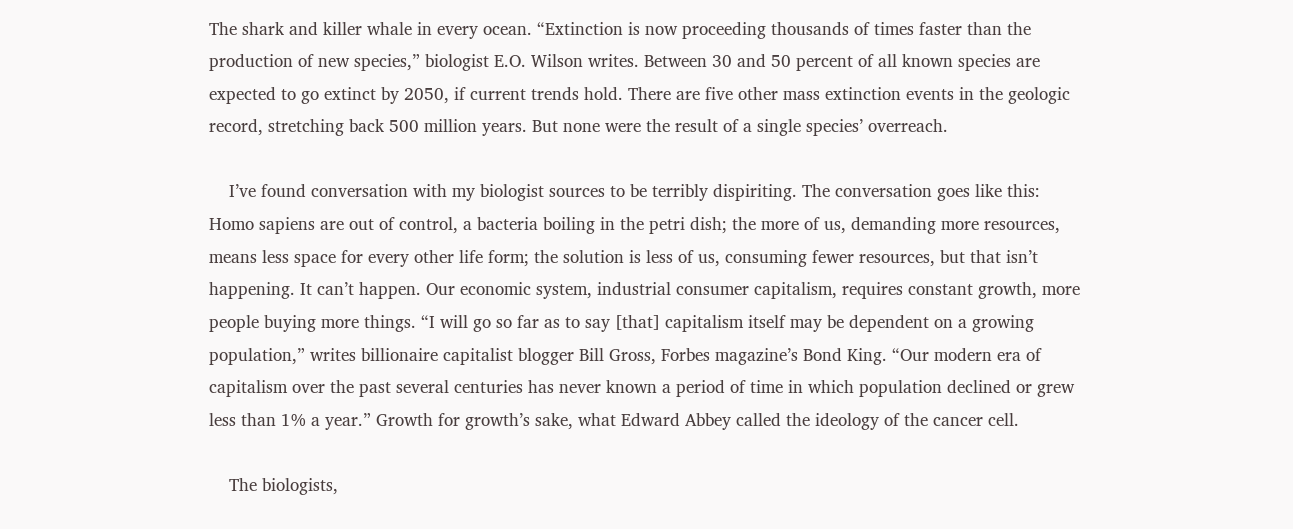The shark and killer whale in every ocean. “Extinction is now proceeding thousands of times faster than the production of new species,” biologist E.O. Wilson writes. Between 30 and 50 percent of all known species are expected to go extinct by 2050, if current trends hold. There are five other mass extinction events in the geologic record, stretching back 500 million years. But none were the result of a single species’ overreach.

    I’ve found conversation with my biologist sources to be terribly dispiriting. The conversation goes like this: Homo sapiens are out of control, a bacteria boiling in the petri dish; the more of us, demanding more resources, means less space for every other life form; the solution is less of us, consuming fewer resources, but that isn’t happening. It can’t happen. Our economic system, industrial consumer capitalism, requires constant growth, more people buying more things. “I will go so far as to say [that] capitalism itself may be dependent on a growing population,” writes billionaire capitalist blogger Bill Gross, Forbes magazine’s Bond King. “Our modern era of capitalism over the past several centuries has never known a period of time in which population declined or grew less than 1% a year.” Growth for growth’s sake, what Edward Abbey called the ideology of the cancer cell.

    The biologists,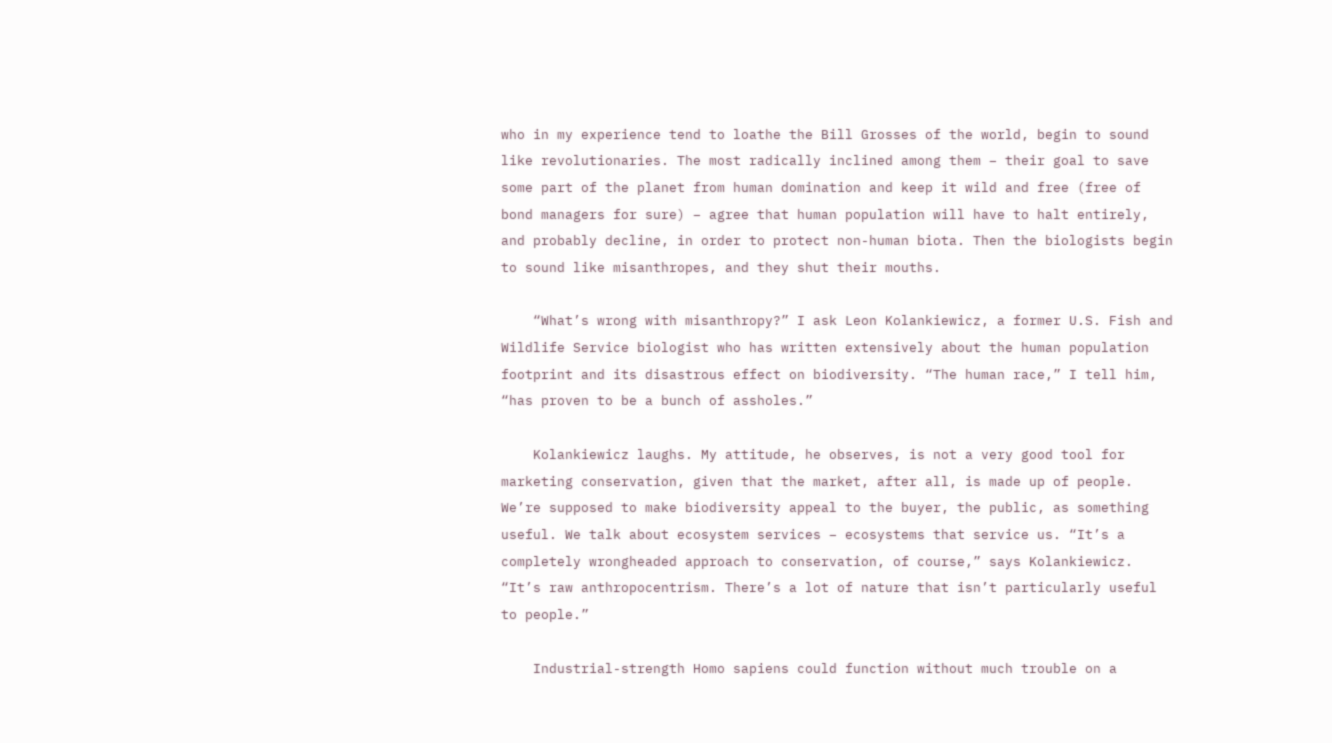who in my experience tend to loathe the Bill Grosses of the world, begin to sound like revolutionaries. The most radically inclined among them – their goal to save some part of the planet from human domination and keep it wild and free (free of bond managers for sure) – agree that human population will have to halt entirely, and probably decline, in order to protect non-human biota. Then the biologists begin to sound like misanthropes, and they shut their mouths.

    “What’s wrong with misanthropy?” I ask Leon Kolankiewicz, a former U.S. Fish and Wildlife Service biologist who has written extensively about the human population footprint and its disastrous effect on biodiversity. “The human race,” I tell him, “has proven to be a bunch of assholes.”

    Kolankiewicz laughs. My attitude, he observes, is not a very good tool for marketing conservation, given that the market, after all, is made up of people. We’re supposed to make biodiversity appeal to the buyer, the public, as something useful. We talk about ecosystem services – ecosystems that service us. “It’s a completely wrongheaded approach to conservation, of course,” says Kolankiewicz. “It’s raw anthropocentrism. There’s a lot of nature that isn’t particularly useful to people.”

    Industrial-strength Homo sapiens could function without much trouble on a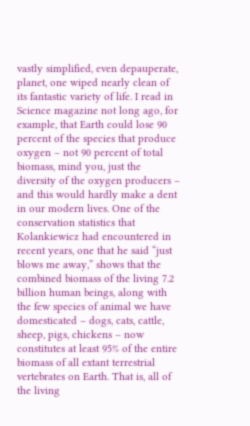vastly simplified, even depauperate, planet, one wiped nearly clean of its fantastic variety of life. I read in Science magazine not long ago, for example, that Earth could lose 90 percent of the species that produce oxygen – not 90 percent of total biomass, mind you, just the diversity of the oxygen producers – and this would hardly make a dent in our modern lives. One of the conservation statistics that Kolankiewicz had encountered in recent years, one that he said “just blows me away,” shows that the combined biomass of the living 7.2 billion human beings, along with the few species of animal we have domesticated – dogs, cats, cattle, sheep, pigs, chickens – now constitutes at least 95% of the entire biomass of all extant terrestrial vertebrates on Earth. That is, all of the living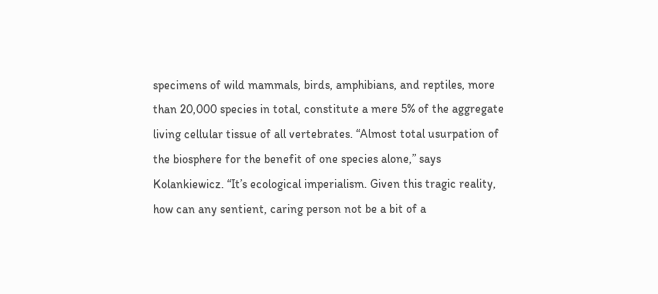specimens of wild mammals, birds, amphibians, and reptiles, more than 20,000 species in total, constitute a mere 5% of the aggregate living cellular tissue of all vertebrates. “Almost total usurpation of the biosphere for the benefit of one species alone,” says Kolankiewicz. “It’s ecological imperialism. Given this tragic reality, how can any sentient, caring person not be a bit of a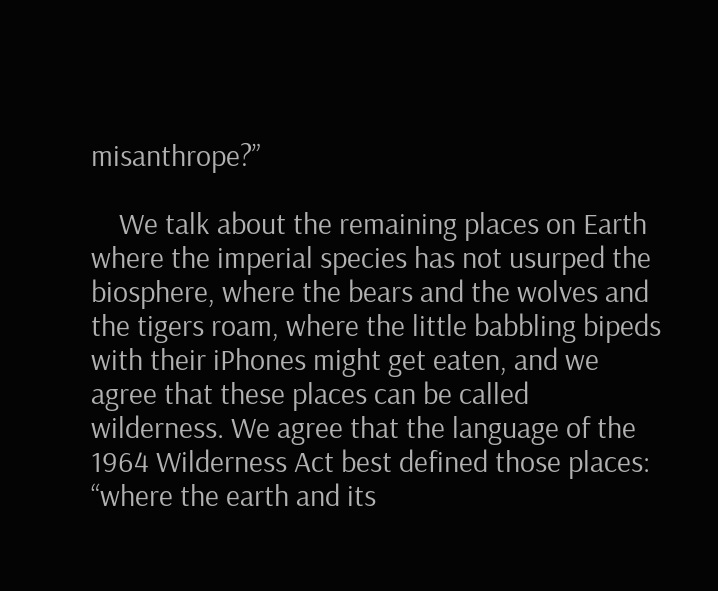misanthrope?”

    We talk about the remaining places on Earth where the imperial species has not usurped the biosphere, where the bears and the wolves and the tigers roam, where the little babbling bipeds with their iPhones might get eaten, and we agree that these places can be called wilderness. We agree that the language of the 1964 Wilderness Act best defined those places: “where the earth and its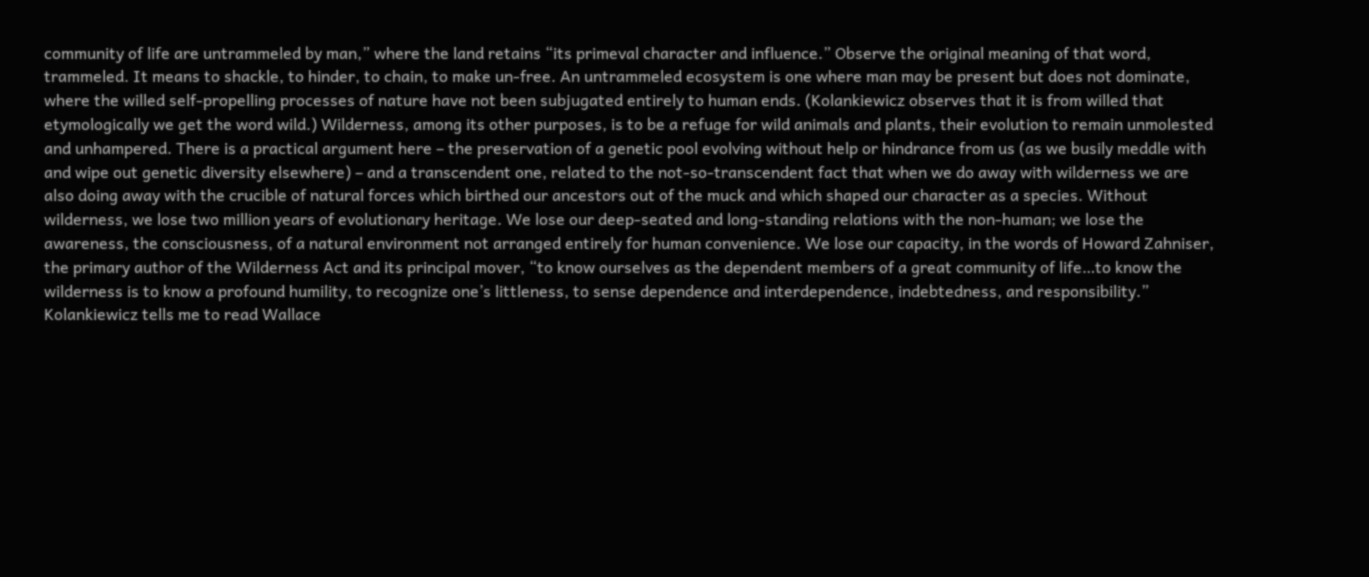community of life are untrammeled by man,” where the land retains “its primeval character and influence.” Observe the original meaning of that word, trammeled. It means to shackle, to hinder, to chain, to make un-free. An untrammeled ecosystem is one where man may be present but does not dominate, where the willed self-propelling processes of nature have not been subjugated entirely to human ends. (Kolankiewicz observes that it is from willed that etymologically we get the word wild.) Wilderness, among its other purposes, is to be a refuge for wild animals and plants, their evolution to remain unmolested and unhampered. There is a practical argument here – the preservation of a genetic pool evolving without help or hindrance from us (as we busily meddle with and wipe out genetic diversity elsewhere) – and a transcendent one, related to the not-so-transcendent fact that when we do away with wilderness we are also doing away with the crucible of natural forces which birthed our ancestors out of the muck and which shaped our character as a species. Without wilderness, we lose two million years of evolutionary heritage. We lose our deep-seated and long-standing relations with the non-human; we lose the awareness, the consciousness, of a natural environment not arranged entirely for human convenience. We lose our capacity, in the words of Howard Zahniser, the primary author of the Wilderness Act and its principal mover, “to know ourselves as the dependent members of a great community of life…to know the wilderness is to know a profound humility, to recognize one’s littleness, to sense dependence and interdependence, indebtedness, and responsibility.” Kolankiewicz tells me to read Wallace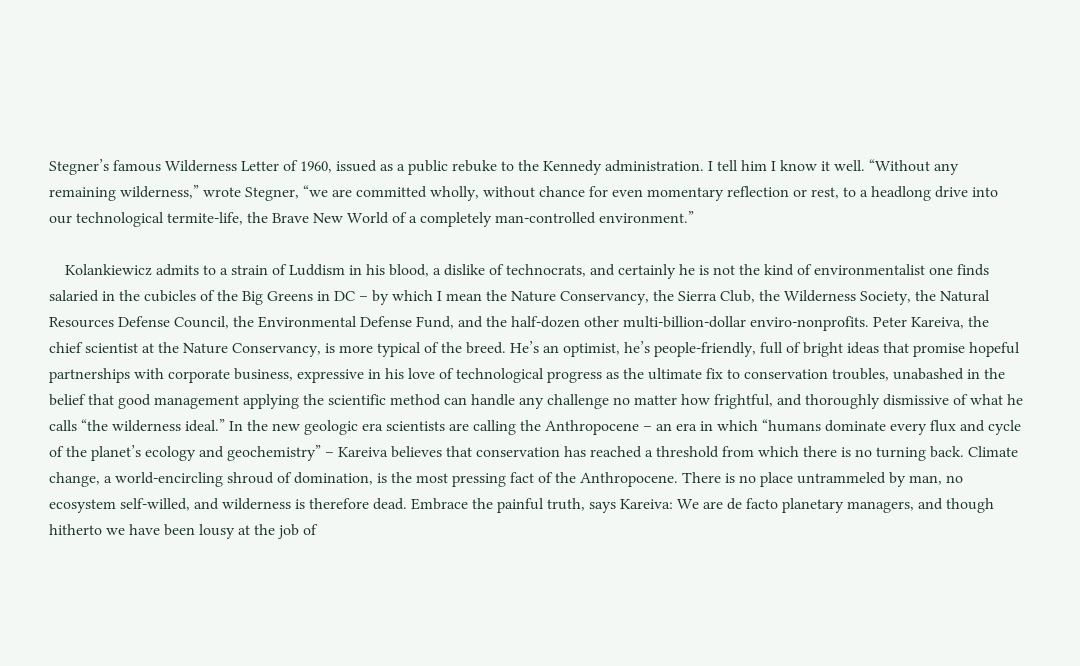Stegner’s famous Wilderness Letter of 1960, issued as a public rebuke to the Kennedy administration. I tell him I know it well. “Without any remaining wilderness,” wrote Stegner, “we are committed wholly, without chance for even momentary reflection or rest, to a headlong drive into our technological termite-life, the Brave New World of a completely man-controlled environment.”

    Kolankiewicz admits to a strain of Luddism in his blood, a dislike of technocrats, and certainly he is not the kind of environmentalist one finds salaried in the cubicles of the Big Greens in DC – by which I mean the Nature Conservancy, the Sierra Club, the Wilderness Society, the Natural Resources Defense Council, the Environmental Defense Fund, and the half-dozen other multi-billion-dollar enviro-nonprofits. Peter Kareiva, the chief scientist at the Nature Conservancy, is more typical of the breed. He’s an optimist, he’s people-friendly, full of bright ideas that promise hopeful partnerships with corporate business, expressive in his love of technological progress as the ultimate fix to conservation troubles, unabashed in the belief that good management applying the scientific method can handle any challenge no matter how frightful, and thoroughly dismissive of what he calls “the wilderness ideal.” In the new geologic era scientists are calling the Anthropocene – an era in which “humans dominate every flux and cycle of the planet’s ecology and geochemistry” – Kareiva believes that conservation has reached a threshold from which there is no turning back. Climate change, a world-encircling shroud of domination, is the most pressing fact of the Anthropocene. There is no place untrammeled by man, no ecosystem self-willed, and wilderness is therefore dead. Embrace the painful truth, says Kareiva: We are de facto planetary managers, and though hitherto we have been lousy at the job of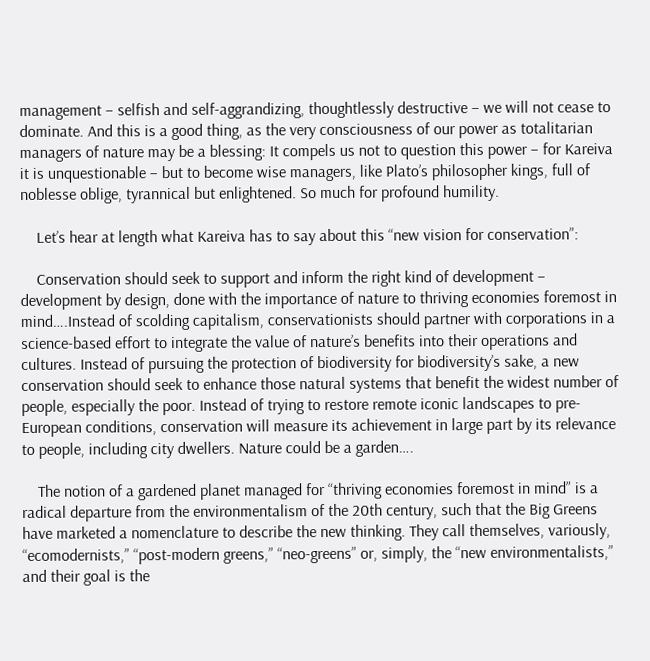management – selfish and self-aggrandizing, thoughtlessly destructive – we will not cease to dominate. And this is a good thing, as the very consciousness of our power as totalitarian managers of nature may be a blessing: It compels us not to question this power – for Kareiva it is unquestionable – but to become wise managers, like Plato’s philosopher kings, full of noblesse oblige, tyrannical but enlightened. So much for profound humility.

    Let’s hear at length what Kareiva has to say about this “new vision for conservation”:

    Conservation should seek to support and inform the right kind of development – development by design, done with the importance of nature to thriving economies foremost in mind….Instead of scolding capitalism, conservationists should partner with corporations in a science-based effort to integrate the value of nature’s benefits into their operations and cultures. Instead of pursuing the protection of biodiversity for biodiversity’s sake, a new conservation should seek to enhance those natural systems that benefit the widest number of people, especially the poor. Instead of trying to restore remote iconic landscapes to pre-European conditions, conservation will measure its achievement in large part by its relevance to people, including city dwellers. Nature could be a garden….

    The notion of a gardened planet managed for “thriving economies foremost in mind” is a radical departure from the environmentalism of the 20th century, such that the Big Greens have marketed a nomenclature to describe the new thinking. They call themselves, variously, “ecomodernists,” “post-modern greens,” “neo-greens” or, simply, the “new environmentalists,” and their goal is the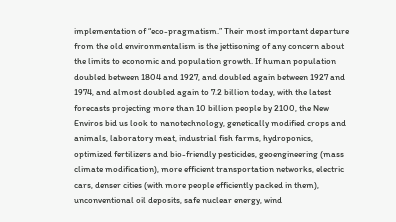implementation of “eco-pragmatism.” Their most important departure from the old environmentalism is the jettisoning of any concern about the limits to economic and population growth. If human population doubled between 1804 and 1927, and doubled again between 1927 and 1974, and almost doubled again to 7.2 billion today, with the latest forecasts projecting more than 10 billion people by 2100, the New Enviros bid us look to nanotechnology, genetically modified crops and animals, laboratory meat, industrial fish farms, hydroponics, optimized fertilizers and bio-friendly pesticides, geoengineering (mass climate modification), more efficient transportation networks, electric cars, denser cities (with more people efficiently packed in them), unconventional oil deposits, safe nuclear energy, wind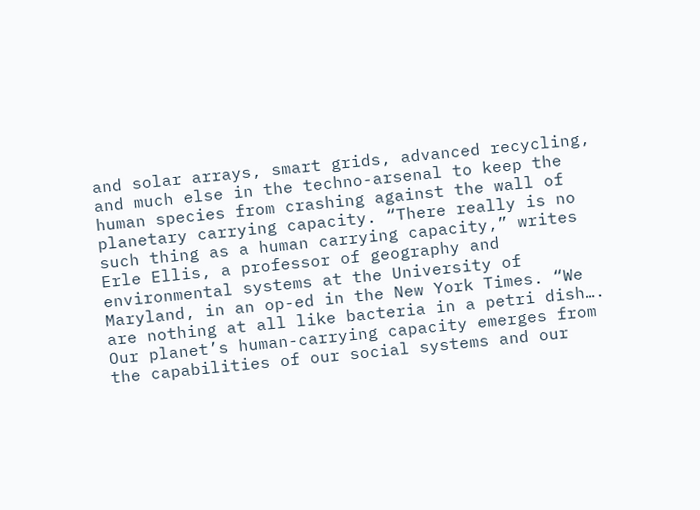and solar arrays, smart grids, advanced recycling, and much else in the techno-arsenal to keep the human species from crashing against the wall of planetary carrying capacity. “There really is no such thing as a human carrying capacity,” writes Erle Ellis, a professor of geography and environmental systems at the University of Maryland, in an op-ed in the New York Times. “We are nothing at all like bacteria in a petri dish…. Our planet’s human-carrying capacity emerges from the capabilities of our social systems and our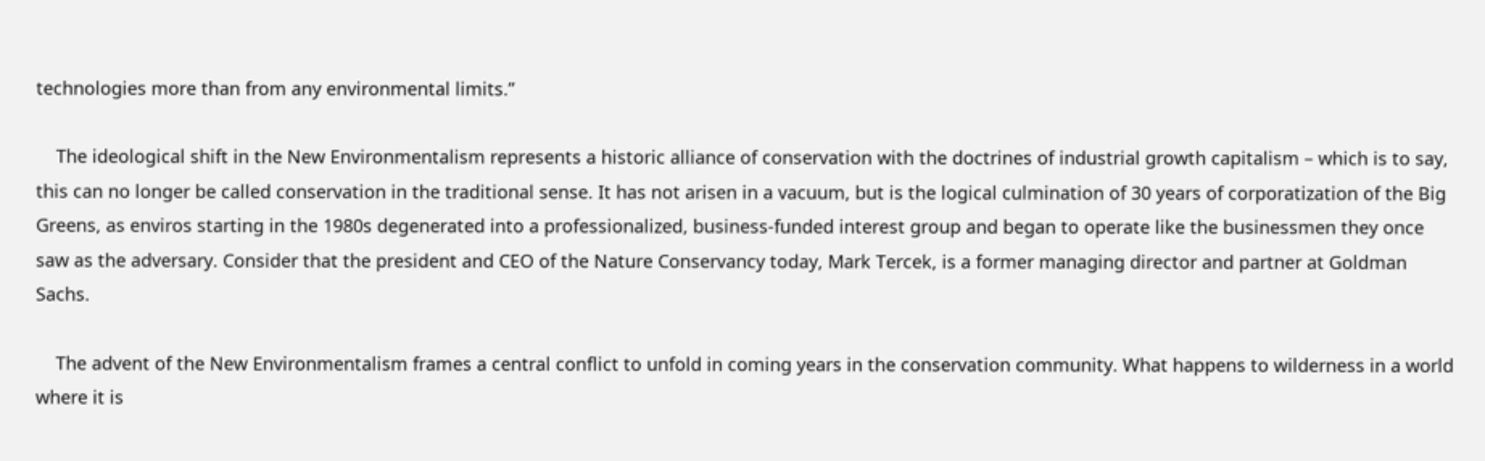technologies more than from any environmental limits.”

    The ideological shift in the New Environmentalism represents a historic alliance of conservation with the doctrines of industrial growth capitalism – which is to say, this can no longer be called conservation in the traditional sense. It has not arisen in a vacuum, but is the logical culmination of 30 years of corporatization of the Big Greens, as enviros starting in the 1980s degenerated into a professionalized, business-funded interest group and began to operate like the businessmen they once saw as the adversary. Consider that the president and CEO of the Nature Conservancy today, Mark Tercek, is a former managing director and partner at Goldman Sachs.

    The advent of the New Environmentalism frames a central conflict to unfold in coming years in the conservation community. What happens to wilderness in a world where it is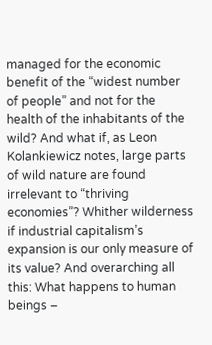managed for the economic benefit of the “widest number of people” and not for the health of the inhabitants of the wild? And what if, as Leon Kolankiewicz notes, large parts of wild nature are found irrelevant to “thriving economies”? Whither wilderness if industrial capitalism’s expansion is our only measure of its value? And overarching all this: What happens to human beings –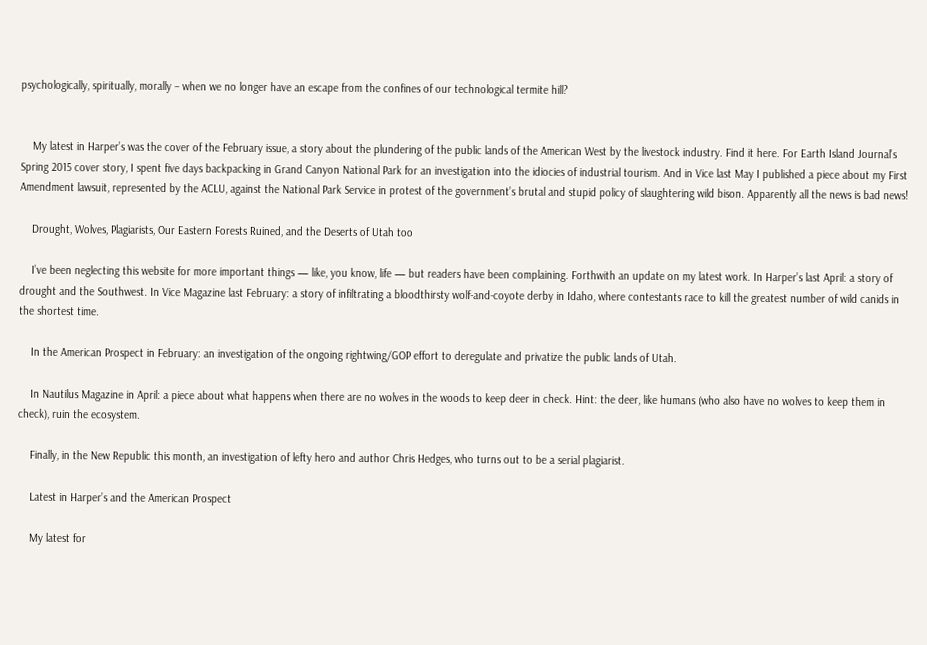psychologically, spiritually, morally – when we no longer have an escape from the confines of our technological termite hill?


    My latest in Harper’s was the cover of the February issue, a story about the plundering of the public lands of the American West by the livestock industry. Find it here. For Earth Island Journal’s Spring 2015 cover story, I spent five days backpacking in Grand Canyon National Park for an investigation into the idiocies of industrial tourism. And in Vice last May I published a piece about my First Amendment lawsuit, represented by the ACLU, against the National Park Service in protest of the government’s brutal and stupid policy of slaughtering wild bison. Apparently all the news is bad news!

    Drought, Wolves, Plagiarists, Our Eastern Forests Ruined, and the Deserts of Utah too

    I’ve been neglecting this website for more important things — like, you know, life — but readers have been complaining. Forthwith an update on my latest work. In Harper’s last April: a story of drought and the Southwest. In Vice Magazine last February: a story of infiltrating a bloodthirsty wolf-and-coyote derby in Idaho, where contestants race to kill the greatest number of wild canids in the shortest time.

    In the American Prospect in February: an investigation of the ongoing rightwing/GOP effort to deregulate and privatize the public lands of Utah.

    In Nautilus Magazine in April: a piece about what happens when there are no wolves in the woods to keep deer in check. Hint: the deer, like humans (who also have no wolves to keep them in check), ruin the ecosystem.

    Finally, in the New Republic this month, an investigation of lefty hero and author Chris Hedges, who turns out to be a serial plagiarist.

    Latest in Harper’s and the American Prospect

    My latest for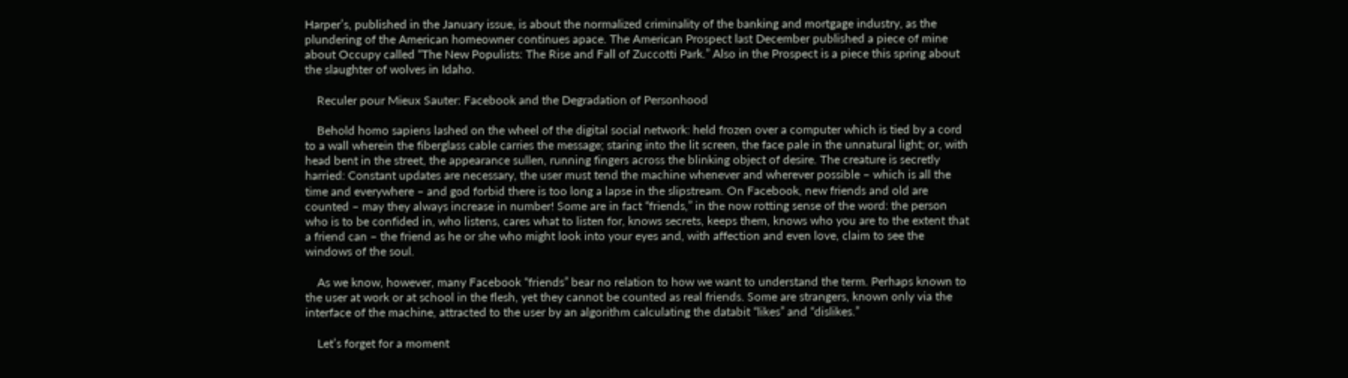Harper’s, published in the January issue, is about the normalized criminality of the banking and mortgage industry, as the plundering of the American homeowner continues apace. The American Prospect last December published a piece of mine about Occupy called “The New Populists: The Rise and Fall of Zuccotti Park.” Also in the Prospect is a piece this spring about the slaughter of wolves in Idaho.

    Reculer pour Mieux Sauter: Facebook and the Degradation of Personhood

    Behold homo sapiens lashed on the wheel of the digital social network: held frozen over a computer which is tied by a cord to a wall wherein the fiberglass cable carries the message; staring into the lit screen, the face pale in the unnatural light; or, with head bent in the street, the appearance sullen, running fingers across the blinking object of desire. The creature is secretly harried: Constant updates are necessary, the user must tend the machine whenever and wherever possible – which is all the time and everywhere – and god forbid there is too long a lapse in the slipstream. On Facebook, new friends and old are counted – may they always increase in number! Some are in fact “friends,” in the now rotting sense of the word: the person who is to be confided in, who listens, cares what to listen for, knows secrets, keeps them, knows who you are to the extent that a friend can – the friend as he or she who might look into your eyes and, with affection and even love, claim to see the windows of the soul.

    As we know, however, many Facebook “friends” bear no relation to how we want to understand the term. Perhaps known to the user at work or at school in the flesh, yet they cannot be counted as real friends. Some are strangers, known only via the interface of the machine, attracted to the user by an algorithm calculating the databit “likes” and “dislikes.”

    Let’s forget for a moment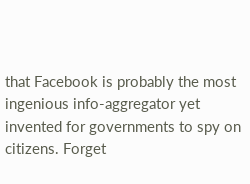that Facebook is probably the most ingenious info-aggregator yet invented for governments to spy on citizens. Forget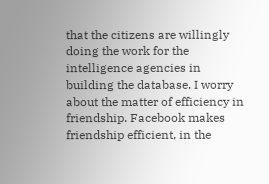that the citizens are willingly doing the work for the intelligence agencies in building the database. I worry about the matter of efficiency in friendship. Facebook makes friendship efficient, in the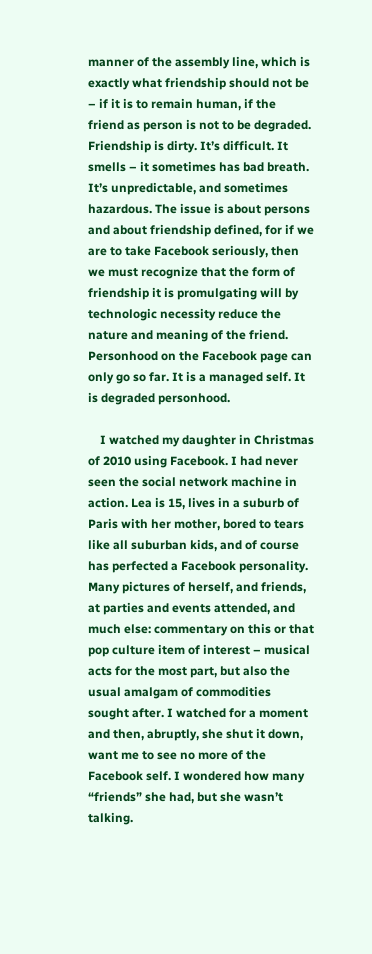manner of the assembly line, which is exactly what friendship should not be – if it is to remain human, if the friend as person is not to be degraded. Friendship is dirty. It’s difficult. It smells – it sometimes has bad breath. It’s unpredictable, and sometimes hazardous. The issue is about persons and about friendship defined, for if we are to take Facebook seriously, then we must recognize that the form of friendship it is promulgating will by technologic necessity reduce the nature and meaning of the friend. Personhood on the Facebook page can only go so far. It is a managed self. It is degraded personhood.

    I watched my daughter in Christmas of 2010 using Facebook. I had never seen the social network machine in action. Lea is 15, lives in a suburb of Paris with her mother, bored to tears like all suburban kids, and of course has perfected a Facebook personality. Many pictures of herself, and friends, at parties and events attended, and much else: commentary on this or that pop culture item of interest – musical acts for the most part, but also the usual amalgam of commodities sought after. I watched for a moment and then, abruptly, she shut it down, want me to see no more of the Facebook self. I wondered how many “friends” she had, but she wasn’t talking.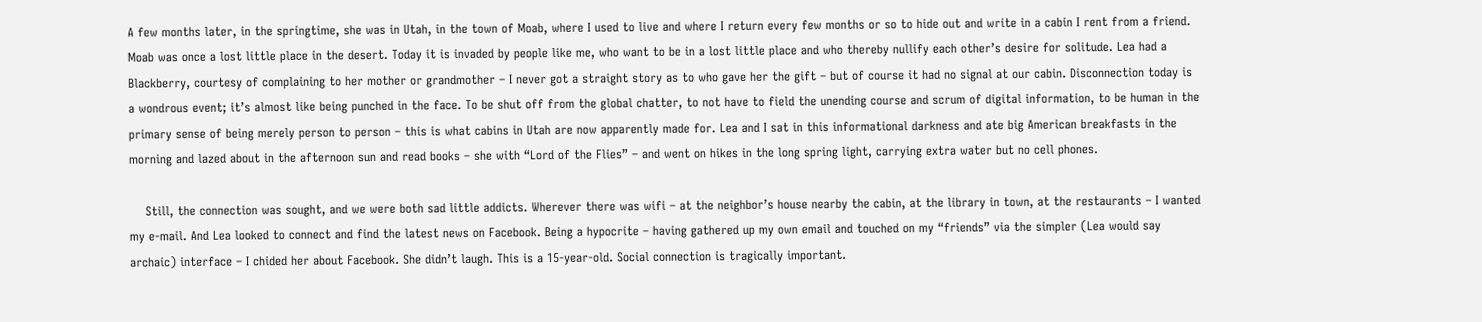A few months later, in the springtime, she was in Utah, in the town of Moab, where I used to live and where I return every few months or so to hide out and write in a cabin I rent from a friend. Moab was once a lost little place in the desert. Today it is invaded by people like me, who want to be in a lost little place and who thereby nullify each other’s desire for solitude. Lea had a Blackberry, courtesy of complaining to her mother or grandmother – I never got a straight story as to who gave her the gift – but of course it had no signal at our cabin. Disconnection today is a wondrous event; it’s almost like being punched in the face. To be shut off from the global chatter, to not have to field the unending course and scrum of digital information, to be human in the primary sense of being merely person to person – this is what cabins in Utah are now apparently made for. Lea and I sat in this informational darkness and ate big American breakfasts in the morning and lazed about in the afternoon sun and read books – she with “Lord of the Flies” – and went on hikes in the long spring light, carrying extra water but no cell phones.

    Still, the connection was sought, and we were both sad little addicts. Wherever there was wifi – at the neighbor’s house nearby the cabin, at the library in town, at the restaurants – I wanted my e-mail. And Lea looked to connect and find the latest news on Facebook. Being a hypocrite – having gathered up my own email and touched on my “friends” via the simpler (Lea would say archaic) interface – I chided her about Facebook. She didn’t laugh. This is a 15-year-old. Social connection is tragically important.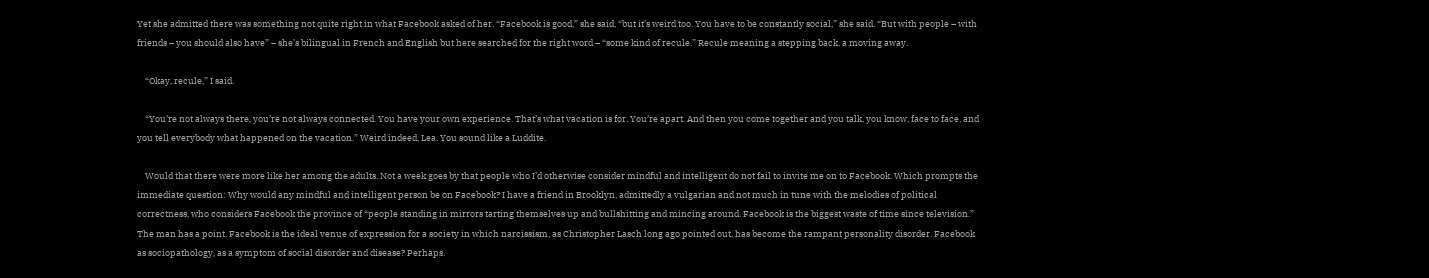Yet she admitted there was something not quite right in what Facebook asked of her. “Facebook is good,” she said, “but it’s weird too. You have to be constantly social,” she said. “But with people – with friends – you should also have” – she’s bilingual in French and English but here searched for the right word – “some kind of recule.” Recule meaning a stepping back, a moving away.

    “Okay, recule,” I said.

    “You’re not always there, you’re not always connected. You have your own experience. That’s what vacation is for. You’re apart. And then you come together and you talk, you know, face to face, and you tell everybody what happened on the vacation.” Weird indeed, Lea. You sound like a Luddite.

    Would that there were more like her among the adults. Not a week goes by that people who I’d otherwise consider mindful and intelligent do not fail to invite me on to Facebook. Which prompts the immediate question: Why would any mindful and intelligent person be on Facebook? I have a friend in Brooklyn, admittedly a vulgarian and not much in tune with the melodies of political correctness, who considers Facebook the province of “people standing in mirrors tarting themselves up and bullshitting and mincing around. Facebook is the biggest waste of time since television.” The man has a point. Facebook is the ideal venue of expression for a society in which narcissism, as Christopher Lasch long ago pointed out, has become the rampant personality disorder. Facebook as sociopathology, as a symptom of social disorder and disease? Perhaps.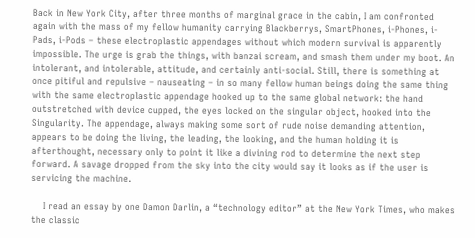Back in New York City, after three months of marginal grace in the cabin, I am confronted again with the mass of my fellow humanity carrying Blackberrys, SmartPhones, i-Phones, i-Pads, i-Pods – these electroplastic appendages without which modern survival is apparently impossible. The urge is grab the things, with banzai scream, and smash them under my boot. An intolerant, and intolerable, attitude, and certainly anti-social. Still, there is something at once pitiful and repulsive – nauseating – in so many fellow human beings doing the same thing with the same electroplastic appendage hooked up to the same global network: the hand outstretched with device cupped, the eyes locked on the singular object, hooked into the Singularity. The appendage, always making some sort of rude noise demanding attention, appears to be doing the living, the leading, the looking, and the human holding it is afterthought, necessary only to point it like a divining rod to determine the next step forward. A savage dropped from the sky into the city would say it looks as if the user is servicing the machine.

    I read an essay by one Damon Darlin, a “technology editor” at the New York Times, who makes the classic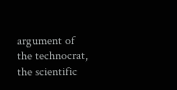argument of the technocrat, the scientific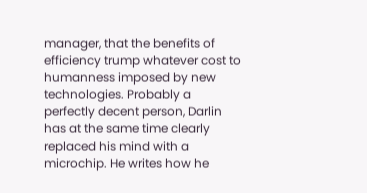manager, that the benefits of efficiency trump whatever cost to humanness imposed by new technologies. Probably a perfectly decent person, Darlin has at the same time clearly replaced his mind with a microchip. He writes how he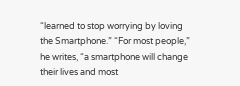“learned to stop worrying by loving the Smartphone.” “For most people,” he writes, “a smartphone will change their lives and most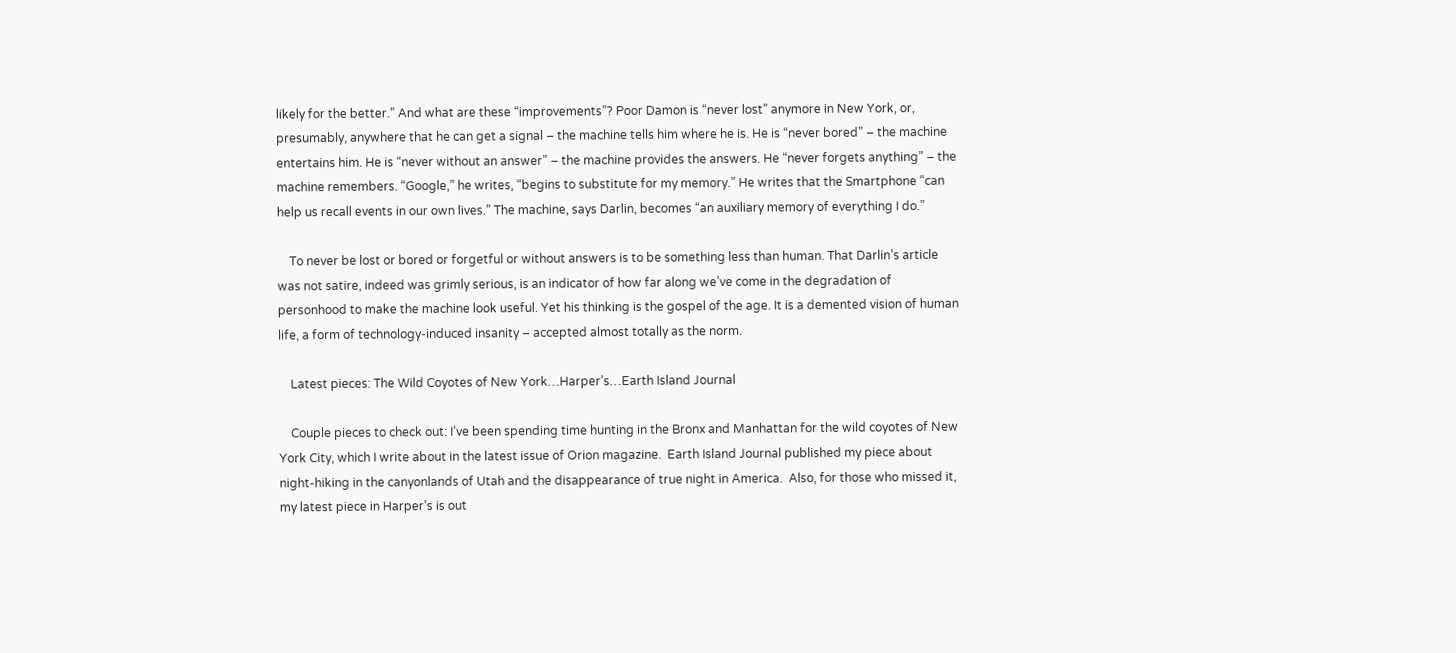likely for the better.” And what are these “improvements”? Poor Damon is “never lost” anymore in New York, or, presumably, anywhere that he can get a signal – the machine tells him where he is. He is “never bored” – the machine entertains him. He is “never without an answer” – the machine provides the answers. He “never forgets anything” – the machine remembers. “Google,” he writes, “begins to substitute for my memory.” He writes that the Smartphone “can help us recall events in our own lives.” The machine, says Darlin, becomes “an auxiliary memory of everything I do.”

    To never be lost or bored or forgetful or without answers is to be something less than human. That Darlin’s article was not satire, indeed was grimly serious, is an indicator of how far along we’ve come in the degradation of personhood to make the machine look useful. Yet his thinking is the gospel of the age. It is a demented vision of human life, a form of technology-induced insanity – accepted almost totally as the norm.

    Latest pieces: The Wild Coyotes of New York…Harper’s…Earth Island Journal

    Couple pieces to check out: I’ve been spending time hunting in the Bronx and Manhattan for the wild coyotes of New York City, which I write about in the latest issue of Orion magazine.  Earth Island Journal published my piece about night-hiking in the canyonlands of Utah and the disappearance of true night in America.  Also, for those who missed it, my latest piece in Harper’s is out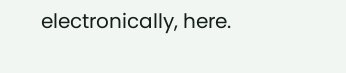electronically, here.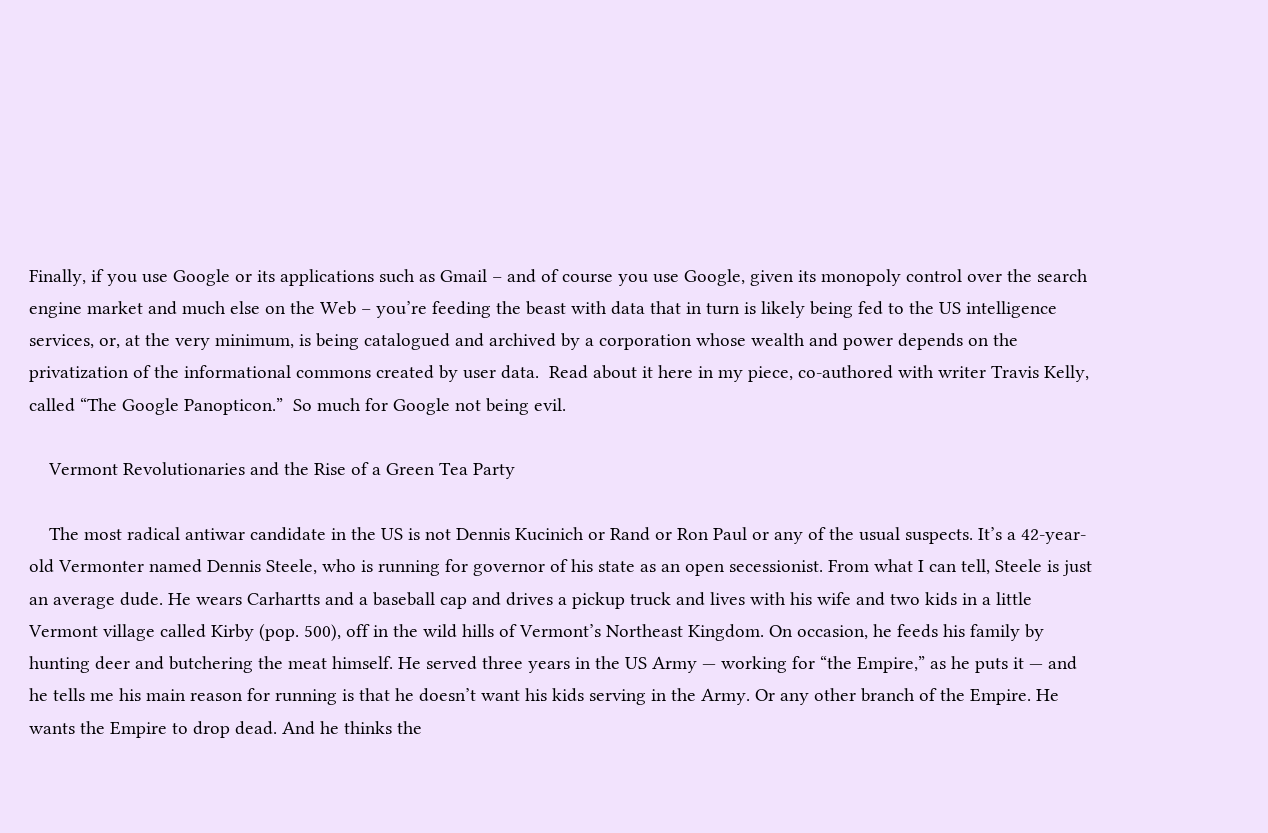Finally, if you use Google or its applications such as Gmail – and of course you use Google, given its monopoly control over the search engine market and much else on the Web – you’re feeding the beast with data that in turn is likely being fed to the US intelligence services, or, at the very minimum, is being catalogued and archived by a corporation whose wealth and power depends on the privatization of the informational commons created by user data.  Read about it here in my piece, co-authored with writer Travis Kelly, called “The Google Panopticon.”  So much for Google not being evil.

    Vermont Revolutionaries and the Rise of a Green Tea Party

    The most radical antiwar candidate in the US is not Dennis Kucinich or Rand or Ron Paul or any of the usual suspects. It’s a 42-year-old Vermonter named Dennis Steele, who is running for governor of his state as an open secessionist. From what I can tell, Steele is just an average dude. He wears Carhartts and a baseball cap and drives a pickup truck and lives with his wife and two kids in a little Vermont village called Kirby (pop. 500), off in the wild hills of Vermont’s Northeast Kingdom. On occasion, he feeds his family by hunting deer and butchering the meat himself. He served three years in the US Army — working for “the Empire,” as he puts it — and he tells me his main reason for running is that he doesn’t want his kids serving in the Army. Or any other branch of the Empire. He wants the Empire to drop dead. And he thinks the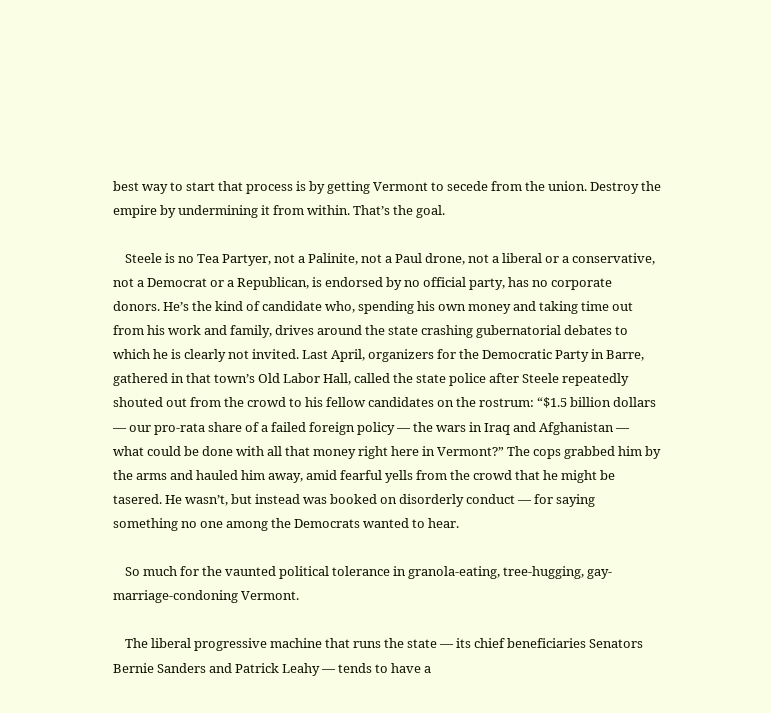best way to start that process is by getting Vermont to secede from the union. Destroy the empire by undermining it from within. That’s the goal.

    Steele is no Tea Partyer, not a Palinite, not a Paul drone, not a liberal or a conservative, not a Democrat or a Republican, is endorsed by no official party, has no corporate donors. He’s the kind of candidate who, spending his own money and taking time out from his work and family, drives around the state crashing gubernatorial debates to which he is clearly not invited. Last April, organizers for the Democratic Party in Barre, gathered in that town’s Old Labor Hall, called the state police after Steele repeatedly shouted out from the crowd to his fellow candidates on the rostrum: “$1.5 billion dollars — our pro-rata share of a failed foreign policy — the wars in Iraq and Afghanistan — what could be done with all that money right here in Vermont?” The cops grabbed him by the arms and hauled him away, amid fearful yells from the crowd that he might be tasered. He wasn’t, but instead was booked on disorderly conduct — for saying something no one among the Democrats wanted to hear.

    So much for the vaunted political tolerance in granola-eating, tree-hugging, gay-marriage-condoning Vermont.

    The liberal progressive machine that runs the state — its chief beneficiaries Senators Bernie Sanders and Patrick Leahy — tends to have a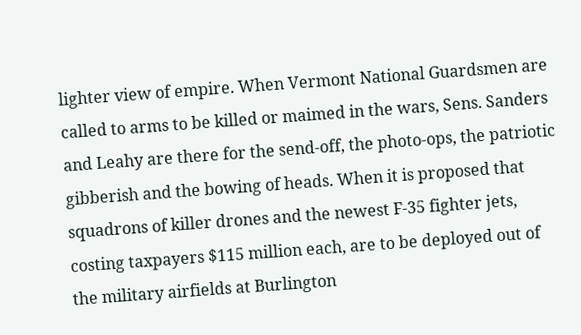lighter view of empire. When Vermont National Guardsmen are called to arms to be killed or maimed in the wars, Sens. Sanders and Leahy are there for the send-off, the photo-ops, the patriotic gibberish and the bowing of heads. When it is proposed that squadrons of killer drones and the newest F-35 fighter jets, costing taxpayers $115 million each, are to be deployed out of the military airfields at Burlington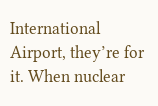International Airport, they’re for it. When nuclear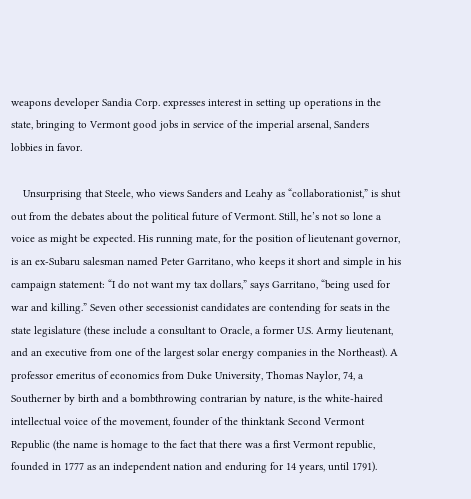weapons developer Sandia Corp. expresses interest in setting up operations in the state, bringing to Vermont good jobs in service of the imperial arsenal, Sanders lobbies in favor.

    Unsurprising that Steele, who views Sanders and Leahy as “collaborationist,” is shut out from the debates about the political future of Vermont. Still, he’s not so lone a voice as might be expected. His running mate, for the position of lieutenant governor, is an ex-Subaru salesman named Peter Garritano, who keeps it short and simple in his campaign statement: “I do not want my tax dollars,” says Garritano, “being used for war and killing.” Seven other secessionist candidates are contending for seats in the state legislature (these include a consultant to Oracle, a former U.S. Army lieutenant, and an executive from one of the largest solar energy companies in the Northeast). A professor emeritus of economics from Duke University, Thomas Naylor, 74, a Southerner by birth and a bombthrowing contrarian by nature, is the white-haired intellectual voice of the movement, founder of the thinktank Second Vermont Republic (the name is homage to the fact that there was a first Vermont republic, founded in 1777 as an independent nation and enduring for 14 years, until 1791).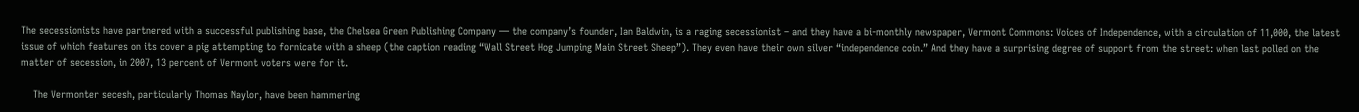The secessionists have partnered with a successful publishing base, the Chelsea Green Publishing Company — the company’s founder, Ian Baldwin, is a raging secessionist – and they have a bi-monthly newspaper, Vermont Commons: Voices of Independence, with a circulation of 11,000, the latest issue of which features on its cover a pig attempting to fornicate with a sheep (the caption reading “Wall Street Hog Jumping Main Street Sheep”). They even have their own silver “independence coin.” And they have a surprising degree of support from the street: when last polled on the matter of secession, in 2007, 13 percent of Vermont voters were for it.

    The Vermonter secesh, particularly Thomas Naylor, have been hammering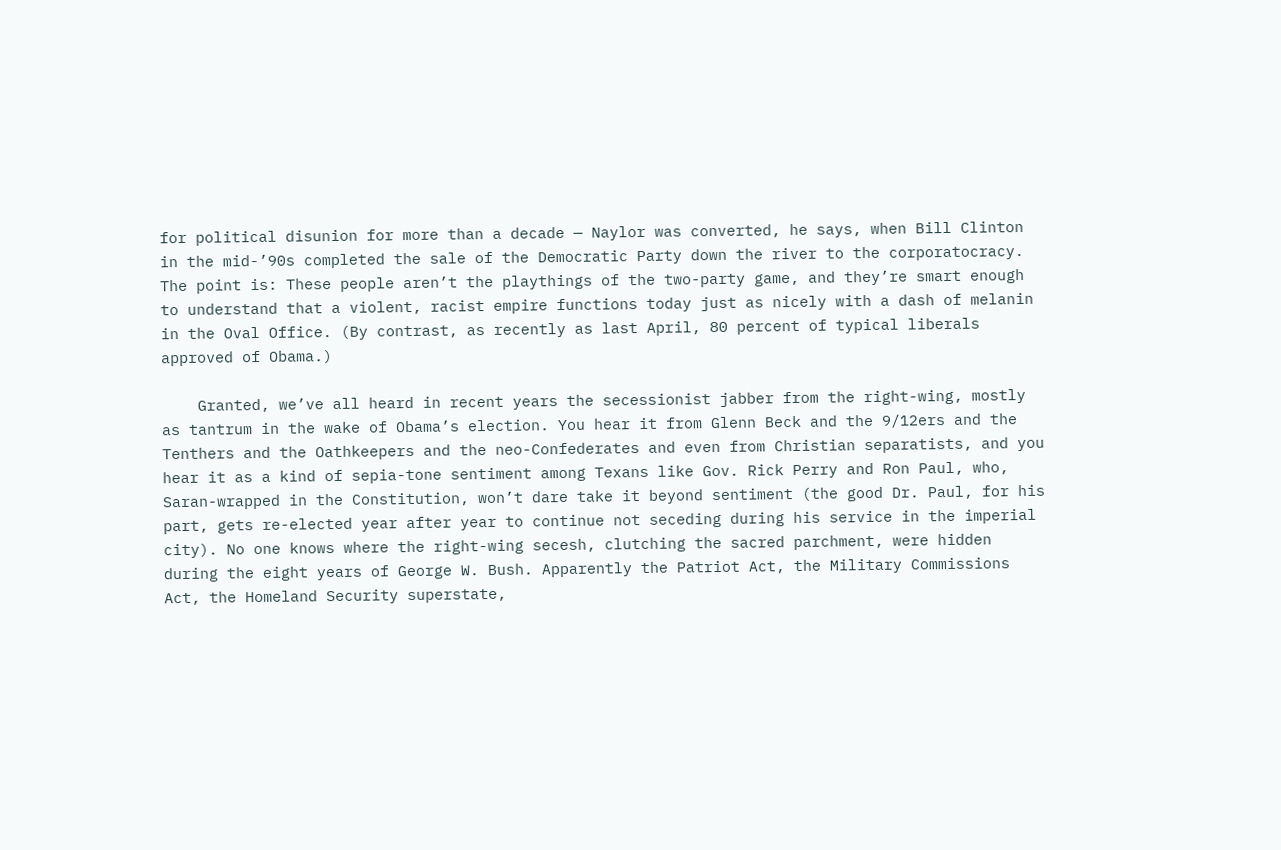for political disunion for more than a decade — Naylor was converted, he says, when Bill Clinton in the mid-’90s completed the sale of the Democratic Party down the river to the corporatocracy. The point is: These people aren’t the playthings of the two-party game, and they’re smart enough to understand that a violent, racist empire functions today just as nicely with a dash of melanin in the Oval Office. (By contrast, as recently as last April, 80 percent of typical liberals approved of Obama.)

    Granted, we’ve all heard in recent years the secessionist jabber from the right-wing, mostly as tantrum in the wake of Obama’s election. You hear it from Glenn Beck and the 9/12ers and the Tenthers and the Oathkeepers and the neo-Confederates and even from Christian separatists, and you hear it as a kind of sepia-tone sentiment among Texans like Gov. Rick Perry and Ron Paul, who, Saran-wrapped in the Constitution, won’t dare take it beyond sentiment (the good Dr. Paul, for his part, gets re-elected year after year to continue not seceding during his service in the imperial city). No one knows where the right-wing secesh, clutching the sacred parchment, were hidden during the eight years of George W. Bush. Apparently the Patriot Act, the Military Commissions Act, the Homeland Security superstate,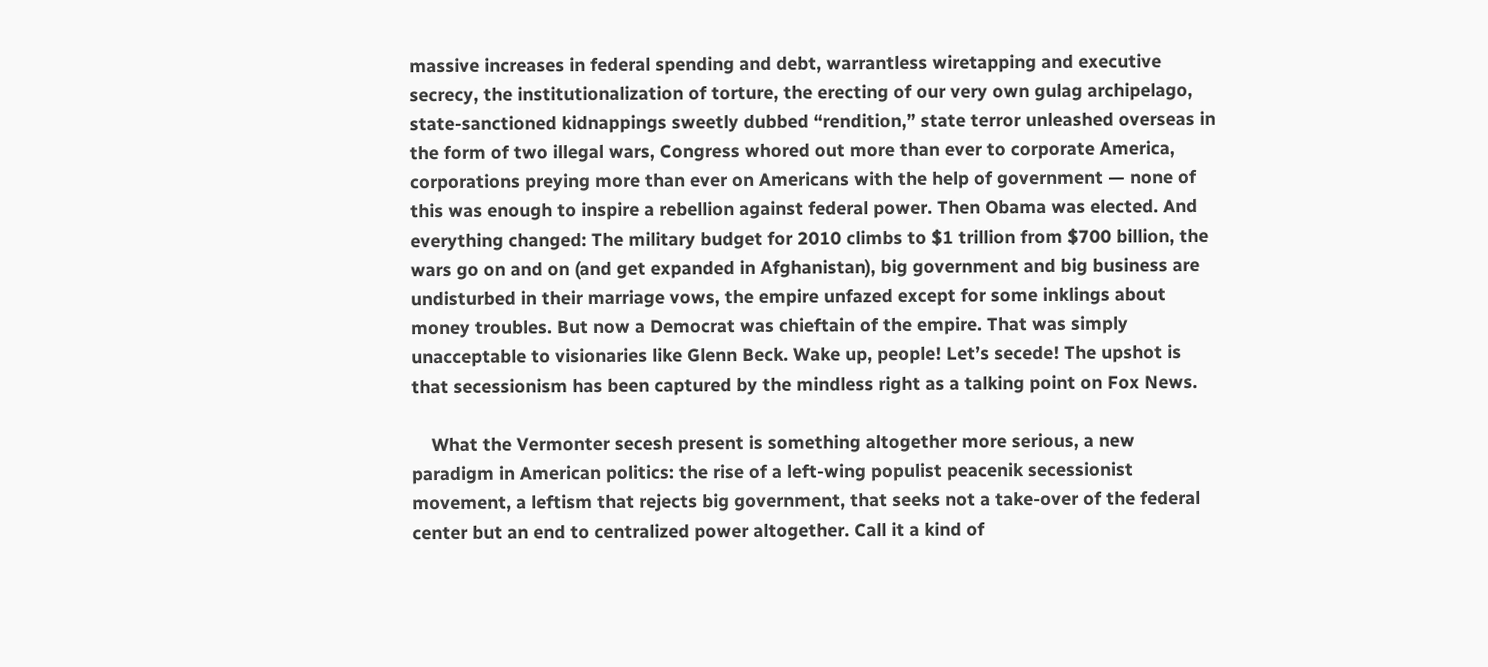massive increases in federal spending and debt, warrantless wiretapping and executive secrecy, the institutionalization of torture, the erecting of our very own gulag archipelago, state-sanctioned kidnappings sweetly dubbed “rendition,” state terror unleashed overseas in the form of two illegal wars, Congress whored out more than ever to corporate America, corporations preying more than ever on Americans with the help of government — none of this was enough to inspire a rebellion against federal power. Then Obama was elected. And everything changed: The military budget for 2010 climbs to $1 trillion from $700 billion, the wars go on and on (and get expanded in Afghanistan), big government and big business are undisturbed in their marriage vows, the empire unfazed except for some inklings about money troubles. But now a Democrat was chieftain of the empire. That was simply unacceptable to visionaries like Glenn Beck. Wake up, people! Let’s secede! The upshot is that secessionism has been captured by the mindless right as a talking point on Fox News.

    What the Vermonter secesh present is something altogether more serious, a new paradigm in American politics: the rise of a left-wing populist peacenik secessionist movement, a leftism that rejects big government, that seeks not a take-over of the federal center but an end to centralized power altogether. Call it a kind of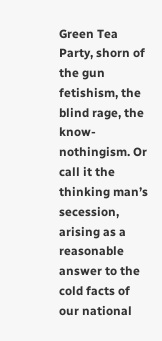Green Tea Party, shorn of the gun fetishism, the blind rage, the know-nothingism. Or call it the thinking man’s secession, arising as a reasonable answer to the cold facts of our national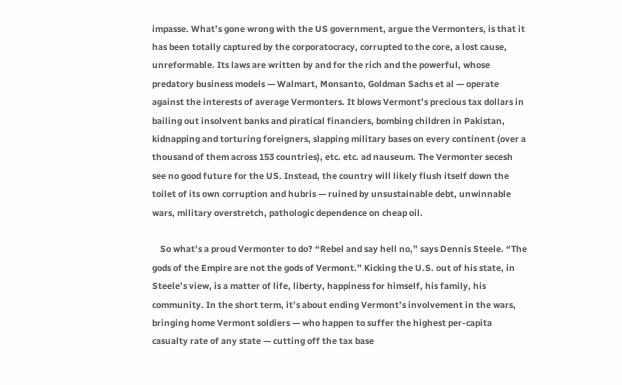impasse. What’s gone wrong with the US government, argue the Vermonters, is that it has been totally captured by the corporatocracy, corrupted to the core, a lost cause, unreformable. Its laws are written by and for the rich and the powerful, whose predatory business models — Walmart, Monsanto, Goldman Sachs et al — operate against the interests of average Vermonters. It blows Vermont’s precious tax dollars in bailing out insolvent banks and piratical financiers, bombing children in Pakistan, kidnapping and torturing foreigners, slapping military bases on every continent (over a thousand of them across 153 countries), etc. etc. ad nauseum. The Vermonter secesh see no good future for the US. Instead, the country will likely flush itself down the toilet of its own corruption and hubris — ruined by unsustainable debt, unwinnable wars, military overstretch, pathologic dependence on cheap oil.

    So what’s a proud Vermonter to do? “Rebel and say hell no,” says Dennis Steele. “The gods of the Empire are not the gods of Vermont.” Kicking the U.S. out of his state, in Steele’s view, is a matter of life, liberty, happiness for himself, his family, his community. In the short term, it’s about ending Vermont’s involvement in the wars, bringing home Vermont soldiers — who happen to suffer the highest per-capita casualty rate of any state — cutting off the tax base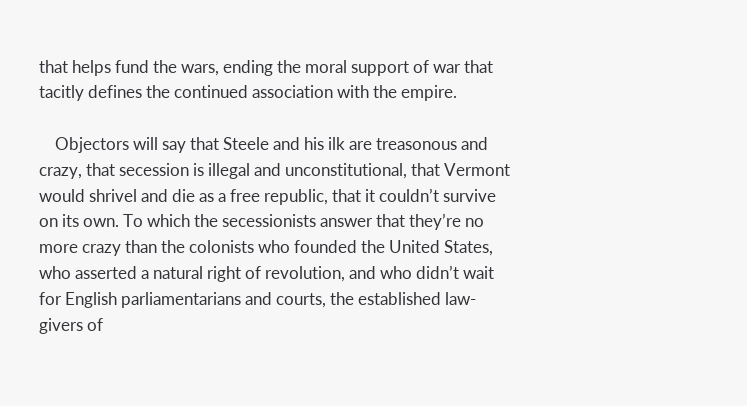that helps fund the wars, ending the moral support of war that tacitly defines the continued association with the empire.

    Objectors will say that Steele and his ilk are treasonous and crazy, that secession is illegal and unconstitutional, that Vermont would shrivel and die as a free republic, that it couldn’t survive on its own. To which the secessionists answer that they’re no more crazy than the colonists who founded the United States, who asserted a natural right of revolution, and who didn’t wait for English parliamentarians and courts, the established law-givers of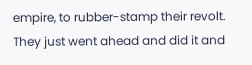empire, to rubber-stamp their revolt. They just went ahead and did it and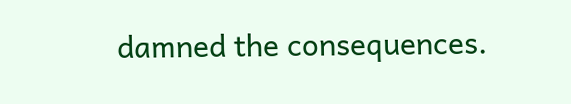damned the consequences.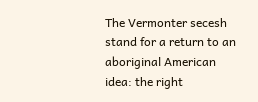The Vermonter secesh stand for a return to an aboriginal American idea: the right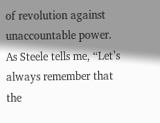of revolution against unaccountable power. As Steele tells me, “Let’s always remember that the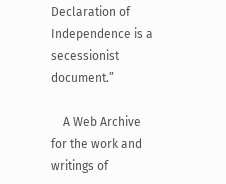Declaration of Independence is a secessionist document.”

    A Web Archive for the work and writings of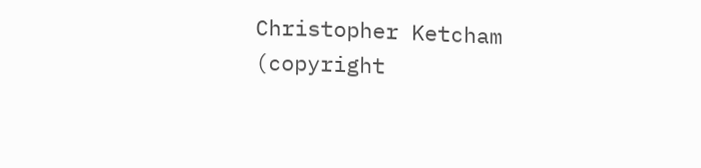Christopher Ketcham (copyright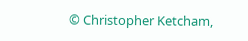© Christopher Ketcham,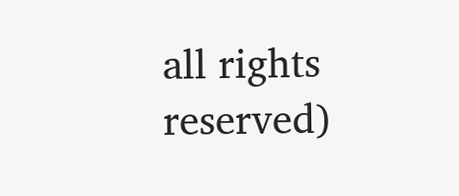all rights reserved)